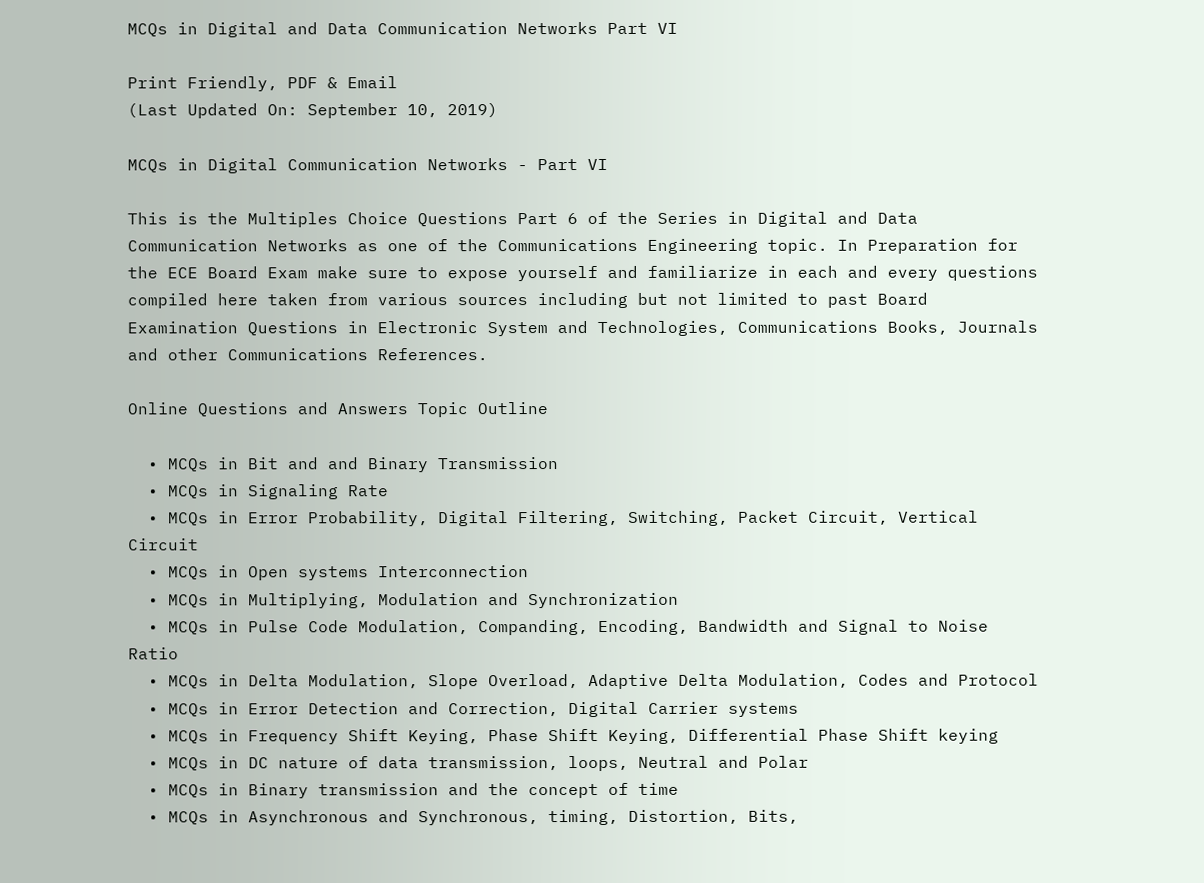MCQs in Digital and Data Communication Networks Part VI

Print Friendly, PDF & Email
(Last Updated On: September 10, 2019)

MCQs in Digital Communication Networks - Part VI

This is the Multiples Choice Questions Part 6 of the Series in Digital and Data Communication Networks as one of the Communications Engineering topic. In Preparation for the ECE Board Exam make sure to expose yourself and familiarize in each and every questions compiled here taken from various sources including but not limited to past Board Examination Questions in Electronic System and Technologies, Communications Books, Journals and other Communications References.

Online Questions and Answers Topic Outline

  • MCQs in Bit and and Binary Transmission
  • MCQs in Signaling Rate
  • MCQs in Error Probability, Digital Filtering, Switching, Packet Circuit, Vertical Circuit
  • MCQs in Open systems Interconnection
  • MCQs in Multiplying, Modulation and Synchronization
  • MCQs in Pulse Code Modulation, Companding, Encoding, Bandwidth and Signal to Noise Ratio
  • MCQs in Delta Modulation, Slope Overload, Adaptive Delta Modulation, Codes and Protocol
  • MCQs in Error Detection and Correction, Digital Carrier systems
  • MCQs in Frequency Shift Keying, Phase Shift Keying, Differential Phase Shift keying
  • MCQs in DC nature of data transmission, loops, Neutral and Polar
  • MCQs in Binary transmission and the concept of time
  • MCQs in Asynchronous and Synchronous, timing, Distortion, Bits,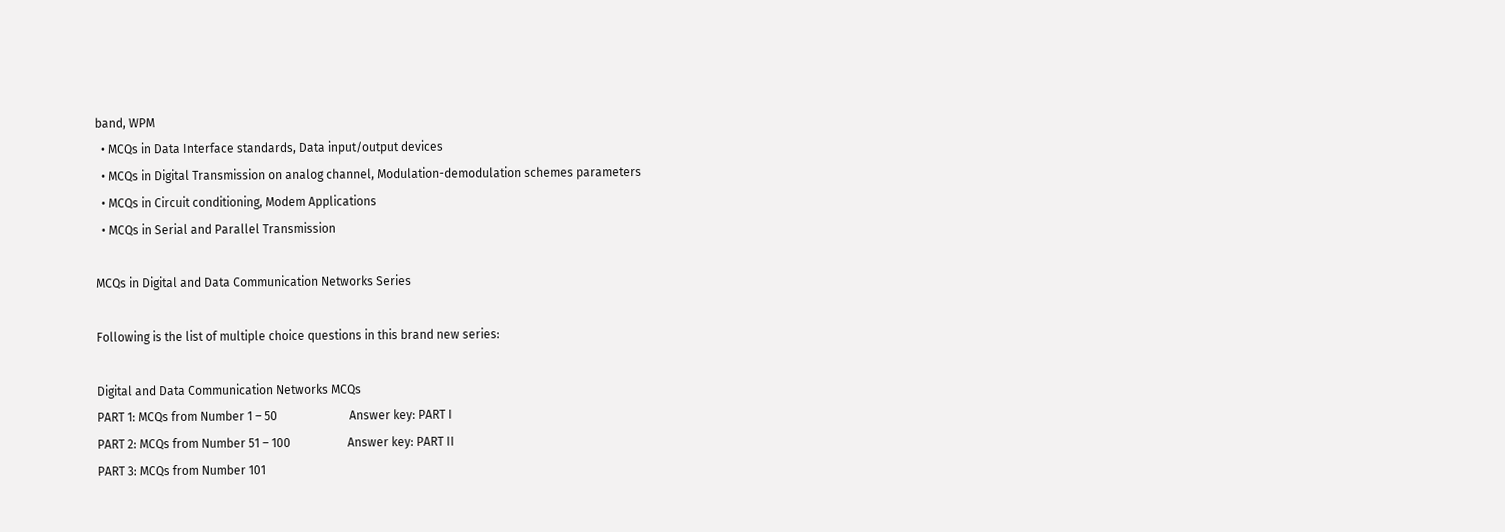band, WPM
  • MCQs in Data Interface standards, Data input/output devices
  • MCQs in Digital Transmission on analog channel, Modulation-demodulation schemes parameters
  • MCQs in Circuit conditioning, Modem Applications
  • MCQs in Serial and Parallel Transmission

MCQs in Digital and Data Communication Networks Series

Following is the list of multiple choice questions in this brand new series:

Digital and Data Communication Networks MCQs
PART 1: MCQs from Number 1 – 50                        Answer key: PART I
PART 2: MCQs from Number 51 – 100                   Answer key: PART II
PART 3: MCQs from Number 101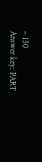– 150                 Answer key: PART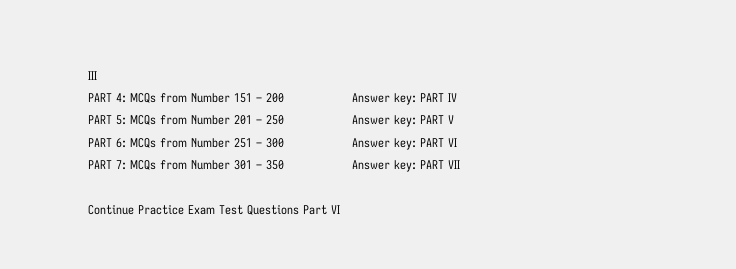III
PART 4: MCQs from Number 151 – 200                 Answer key: PART IV
PART 5: MCQs from Number 201 – 250                 Answer key: PART V
PART 6: MCQs from Number 251 – 300                 Answer key: PART VI
PART 7: MCQs from Number 301 – 350                 Answer key: PART VII

Continue Practice Exam Test Questions Part VI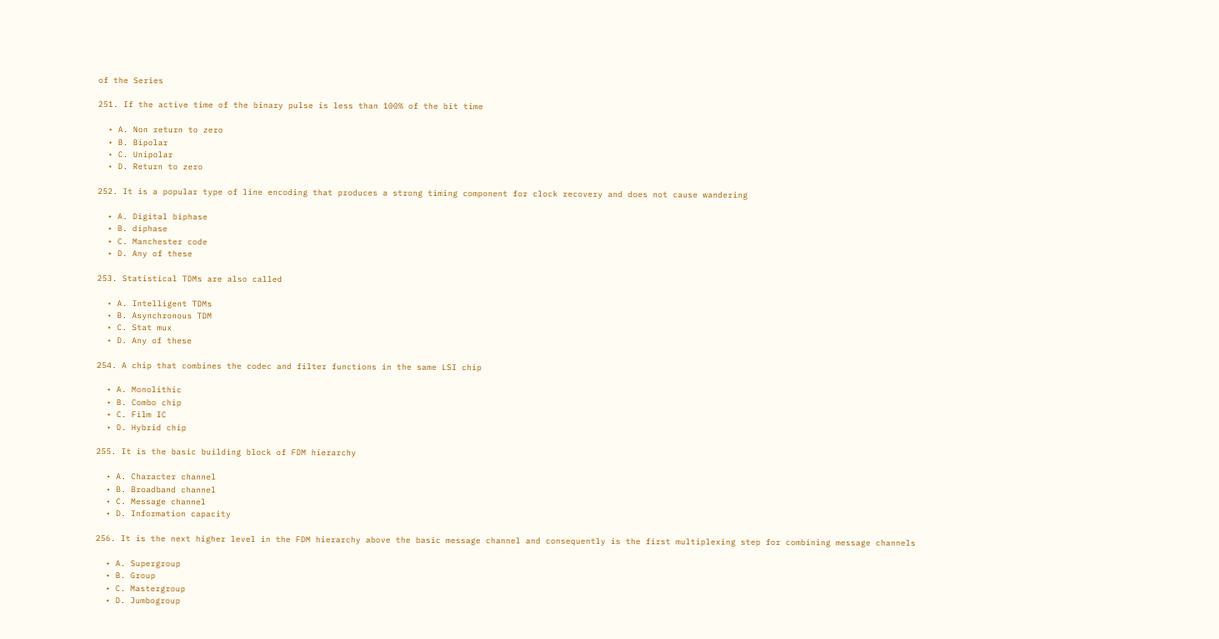of the Series

251. If the active time of the binary pulse is less than 100% of the bit time

  • A. Non return to zero
  • B. Bipolar
  • C. Unipolar
  • D. Return to zero

252. It is a popular type of line encoding that produces a strong timing component for clock recovery and does not cause wandering

  • A. Digital biphase
  • B. diphase
  • C. Manchester code
  • D. Any of these

253. Statistical TDMs are also called

  • A. Intelligent TDMs
  • B. Asynchronous TDM
  • C. Stat mux
  • D. Any of these

254. A chip that combines the codec and filter functions in the same LSI chip

  • A. Monolithic
  • B. Combo chip
  • C. Film IC
  • D. Hybrid chip

255. It is the basic building block of FDM hierarchy

  • A. Character channel
  • B. Broadband channel
  • C. Message channel
  • D. Information capacity

256. It is the next higher level in the FDM hierarchy above the basic message channel and consequently is the first multiplexing step for combining message channels

  • A. Supergroup
  • B. Group
  • C. Mastergroup
  • D. Jumbogroup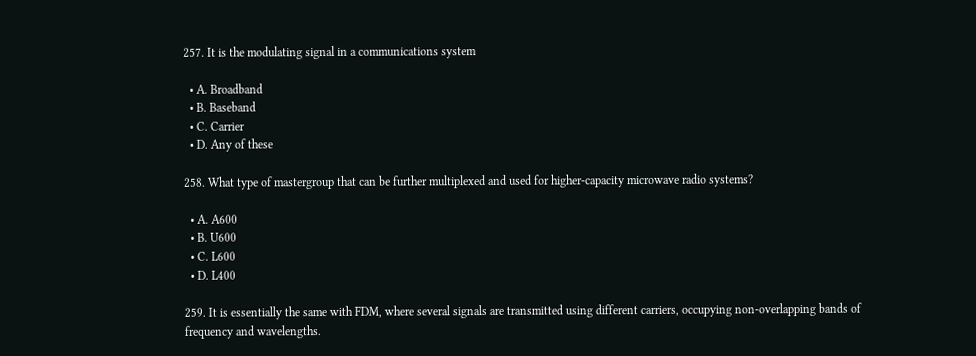257. It is the modulating signal in a communications system

  • A. Broadband
  • B. Baseband
  • C. Carrier
  • D. Any of these

258. What type of mastergroup that can be further multiplexed and used for higher-capacity microwave radio systems?

  • A. A600
  • B. U600
  • C. L600
  • D. L400

259. It is essentially the same with FDM, where several signals are transmitted using different carriers, occupying non-overlapping bands of frequency and wavelengths.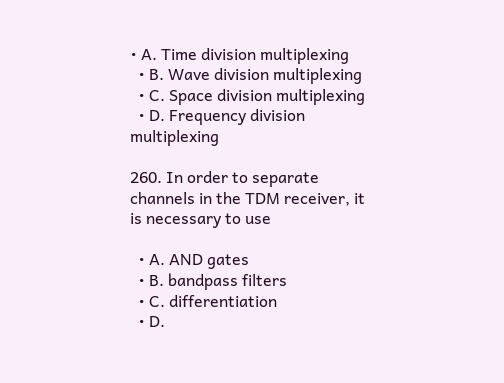• A. Time division multiplexing
  • B. Wave division multiplexing
  • C. Space division multiplexing
  • D. Frequency division multiplexing

260. In order to separate channels in the TDM receiver, it is necessary to use

  • A. AND gates
  • B. bandpass filters
  • C. differentiation
  • D.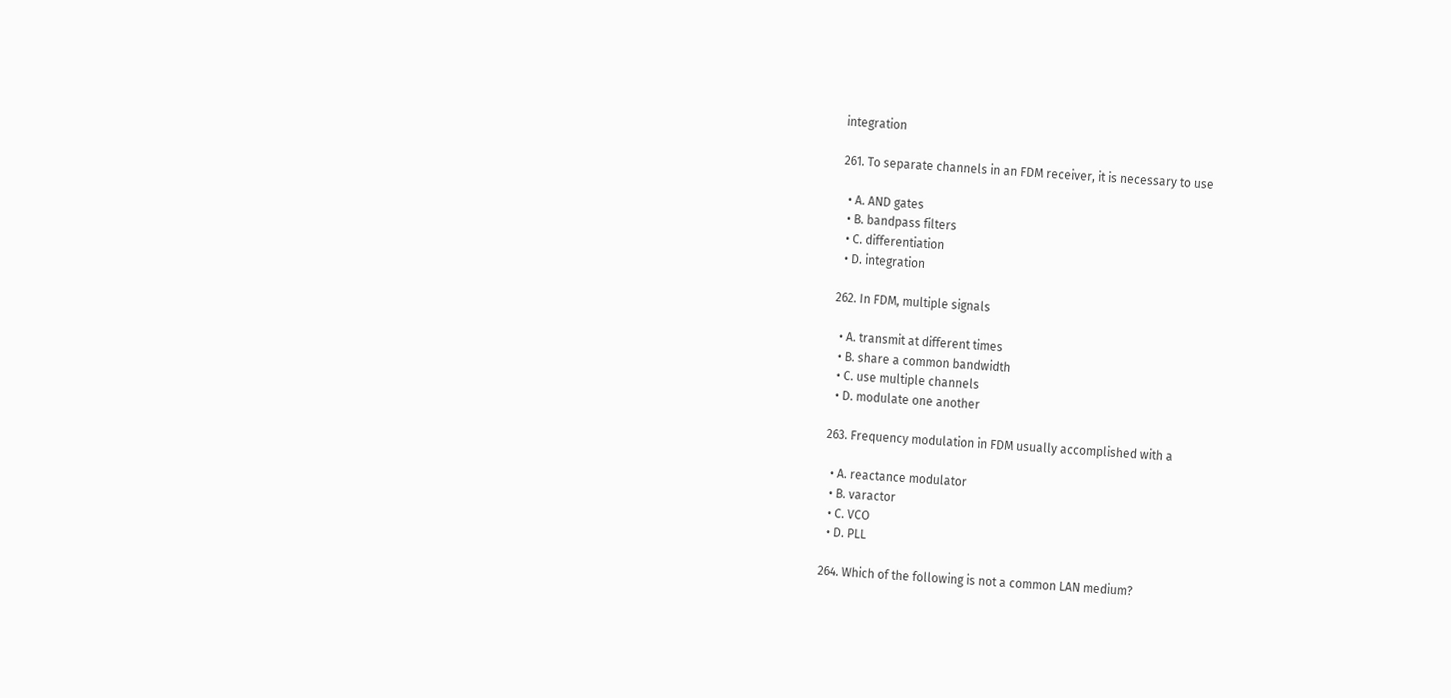integration

261. To separate channels in an FDM receiver, it is necessary to use

  • A. AND gates
  • B. bandpass filters
  • C. differentiation
  • D. integration

262. In FDM, multiple signals

  • A. transmit at different times
  • B. share a common bandwidth
  • C. use multiple channels
  • D. modulate one another

263. Frequency modulation in FDM usually accomplished with a

  • A. reactance modulator
  • B. varactor
  • C. VCO
  • D. PLL

264. Which of the following is not a common LAN medium?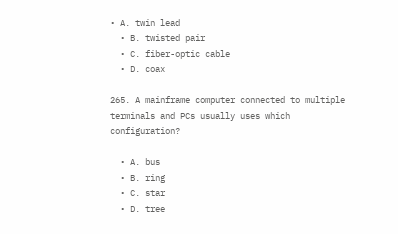• A. twin lead
  • B. twisted pair
  • C. fiber-optic cable
  • D. coax

265. A mainframe computer connected to multiple terminals and PCs usually uses which configuration?

  • A. bus
  • B. ring
  • C. star
  • D. tree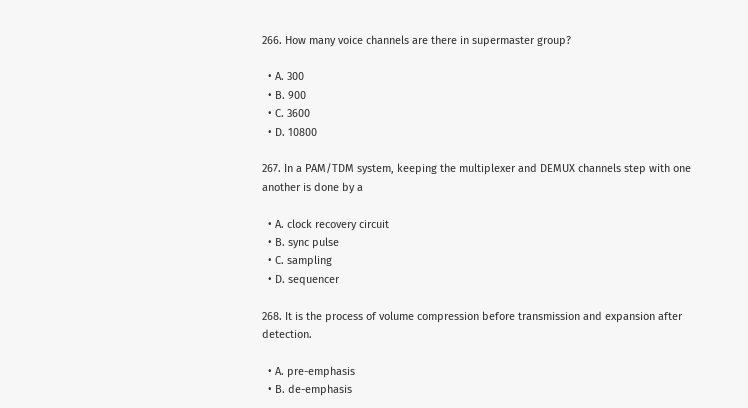266. How many voice channels are there in supermaster group?

  • A. 300
  • B. 900
  • C. 3600
  • D. 10800

267. In a PAM/TDM system, keeping the multiplexer and DEMUX channels step with one another is done by a

  • A. clock recovery circuit
  • B. sync pulse
  • C. sampling
  • D. sequencer

268. It is the process of volume compression before transmission and expansion after detection.

  • A. pre-emphasis
  • B. de-emphasis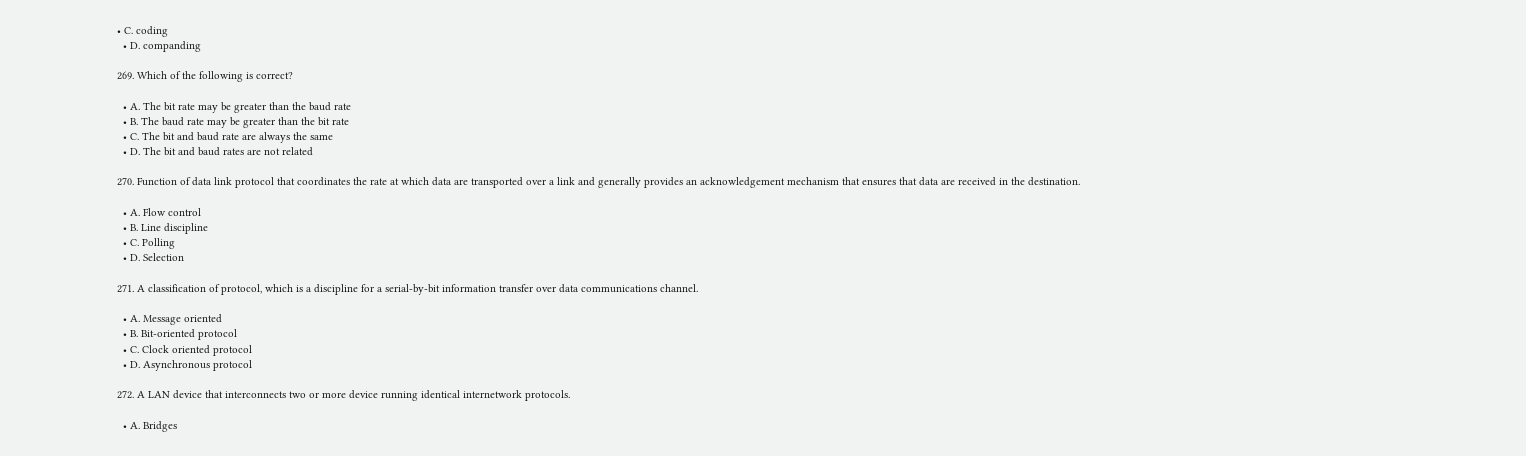• C. coding
  • D. companding

269. Which of the following is correct?

  • A. The bit rate may be greater than the baud rate
  • B. The baud rate may be greater than the bit rate
  • C. The bit and baud rate are always the same
  • D. The bit and baud rates are not related

270. Function of data link protocol that coordinates the rate at which data are transported over a link and generally provides an acknowledgement mechanism that ensures that data are received in the destination.

  • A. Flow control
  • B. Line discipline
  • C. Polling
  • D. Selection

271. A classification of protocol, which is a discipline for a serial-by-bit information transfer over data communications channel.

  • A. Message oriented
  • B. Bit-oriented protocol
  • C. Clock oriented protocol
  • D. Asynchronous protocol

272. A LAN device that interconnects two or more device running identical internetwork protocols.

  • A. Bridges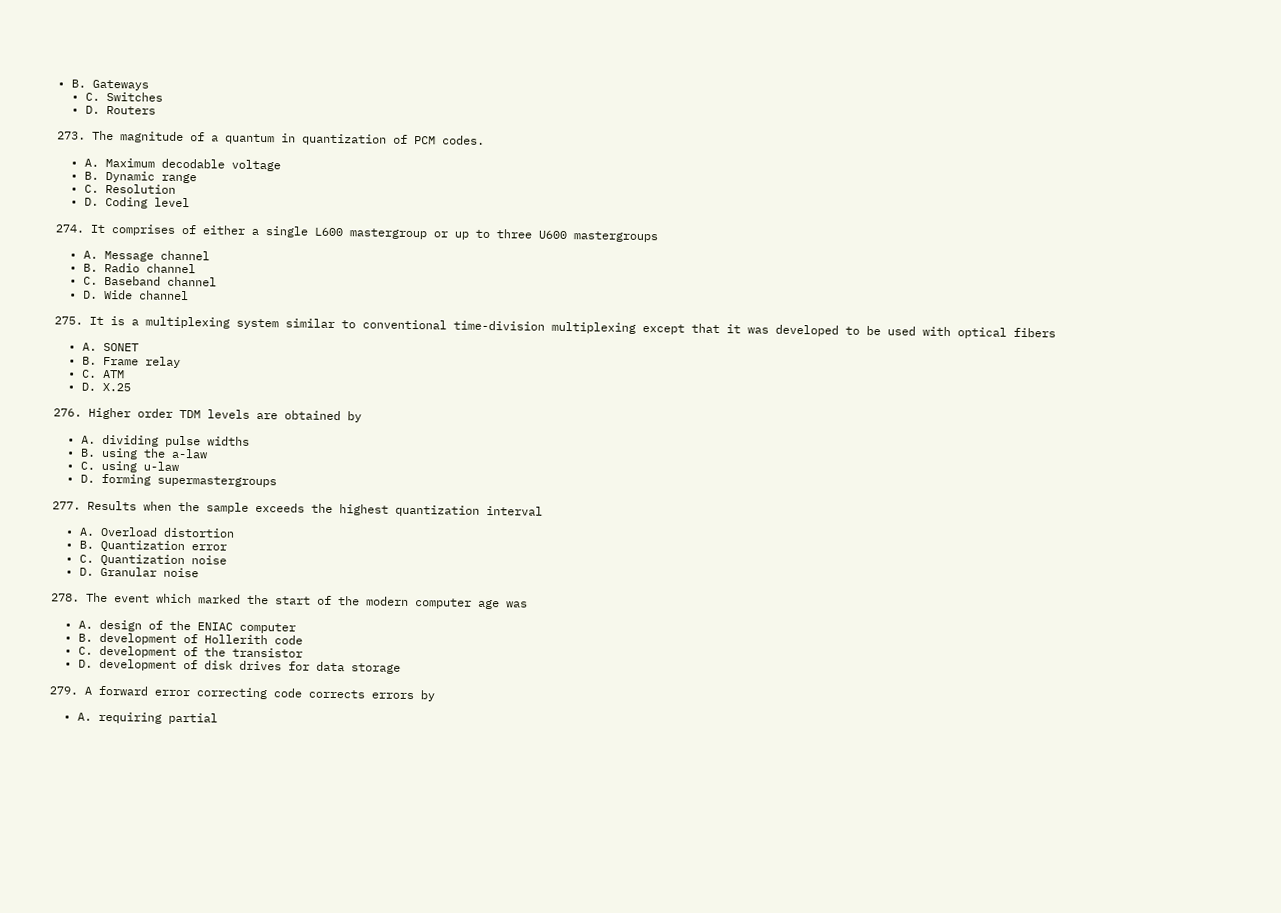• B. Gateways
  • C. Switches
  • D. Routers

273. The magnitude of a quantum in quantization of PCM codes.

  • A. Maximum decodable voltage
  • B. Dynamic range
  • C. Resolution
  • D. Coding level

274. It comprises of either a single L600 mastergroup or up to three U600 mastergroups

  • A. Message channel
  • B. Radio channel
  • C. Baseband channel
  • D. Wide channel

275. It is a multiplexing system similar to conventional time-division multiplexing except that it was developed to be used with optical fibers

  • A. SONET
  • B. Frame relay
  • C. ATM
  • D. X.25

276. Higher order TDM levels are obtained by

  • A. dividing pulse widths
  • B. using the a-law
  • C. using u-law
  • D. forming supermastergroups

277. Results when the sample exceeds the highest quantization interval

  • A. Overload distortion
  • B. Quantization error
  • C. Quantization noise
  • D. Granular noise

278. The event which marked the start of the modern computer age was

  • A. design of the ENIAC computer
  • B. development of Hollerith code
  • C. development of the transistor
  • D. development of disk drives for data storage

279. A forward error correcting code corrects errors by

  • A. requiring partial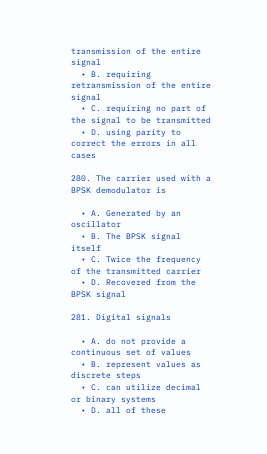transmission of the entire signal
  • B. requiring retransmission of the entire signal
  • C. requiring no part of the signal to be transmitted
  • D. using parity to correct the errors in all cases

280. The carrier used with a BPSK demodulator is

  • A. Generated by an oscillator
  • B. The BPSK signal itself
  • C. Twice the frequency of the transmitted carrier
  • D. Recovered from the BPSK signal

281. Digital signals

  • A. do not provide a continuous set of values
  • B. represent values as discrete steps
  • C. can utilize decimal or binary systems
  • D. all of these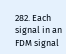282. Each signal in an FDM signal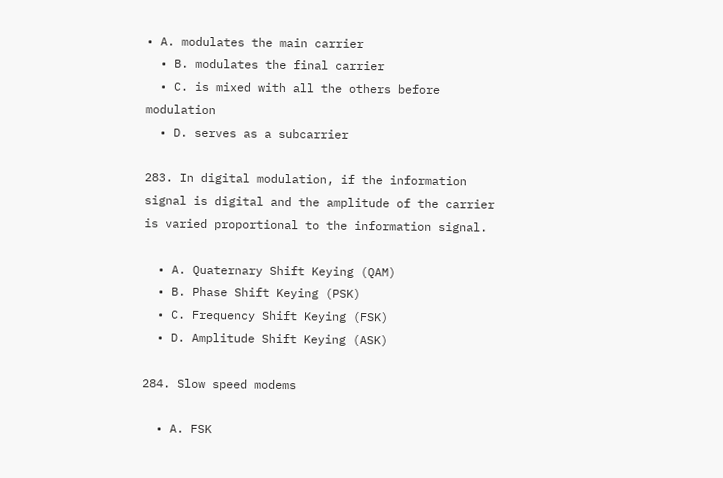• A. modulates the main carrier
  • B. modulates the final carrier
  • C. is mixed with all the others before modulation
  • D. serves as a subcarrier

283. In digital modulation, if the information signal is digital and the amplitude of the carrier is varied proportional to the information signal.

  • A. Quaternary Shift Keying (QAM)
  • B. Phase Shift Keying (PSK)
  • C. Frequency Shift Keying (FSK)
  • D. Amplitude Shift Keying (ASK)

284. Slow speed modems

  • A. FSK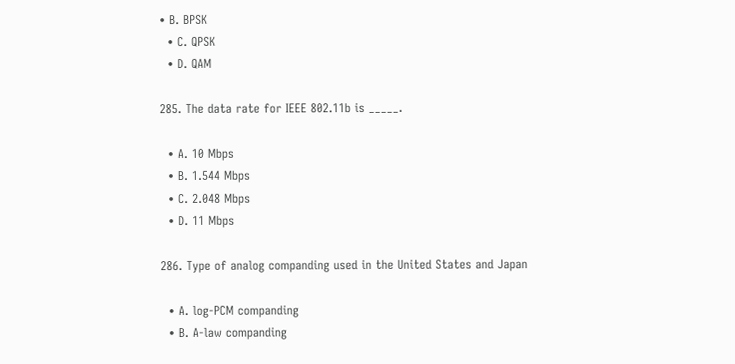• B. BPSK
  • C. QPSK
  • D. QAM

285. The data rate for IEEE 802.11b is _____.

  • A. 10 Mbps
  • B. 1.544 Mbps
  • C. 2.048 Mbps
  • D. 11 Mbps

286. Type of analog companding used in the United States and Japan

  • A. log-PCM companding
  • B. A-law companding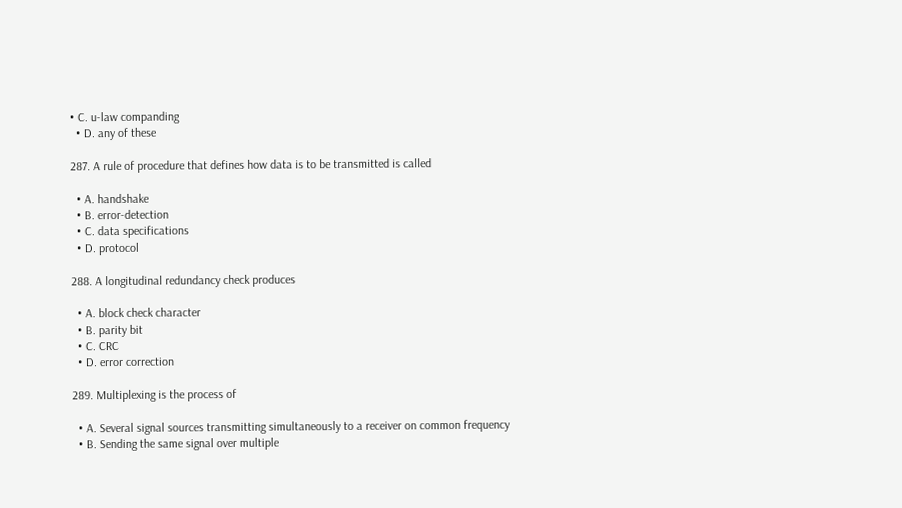• C. u-law companding
  • D. any of these

287. A rule of procedure that defines how data is to be transmitted is called

  • A. handshake
  • B. error-detection
  • C. data specifications
  • D. protocol

288. A longitudinal redundancy check produces

  • A. block check character
  • B. parity bit
  • C. CRC
  • D. error correction

289. Multiplexing is the process of

  • A. Several signal sources transmitting simultaneously to a receiver on common frequency
  • B. Sending the same signal over multiple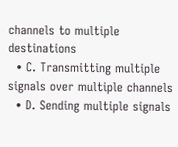channels to multiple destinations
  • C. Transmitting multiple signals over multiple channels
  • D. Sending multiple signals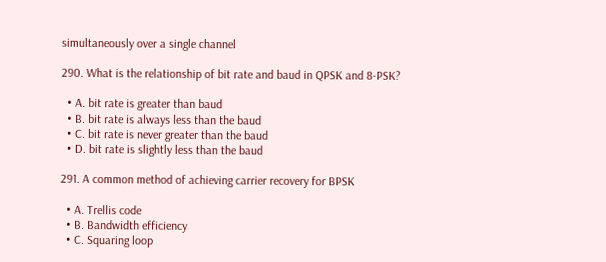simultaneously over a single channel

290. What is the relationship of bit rate and baud in QPSK and 8-PSK?

  • A. bit rate is greater than baud
  • B. bit rate is always less than the baud
  • C. bit rate is never greater than the baud
  • D. bit rate is slightly less than the baud

291. A common method of achieving carrier recovery for BPSK

  • A. Trellis code
  • B. Bandwidth efficiency
  • C. Squaring loop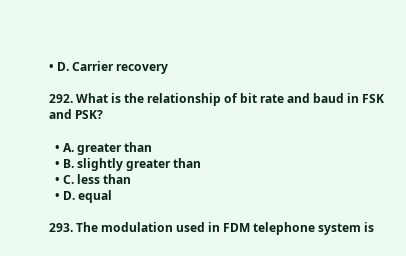• D. Carrier recovery

292. What is the relationship of bit rate and baud in FSK and PSK?

  • A. greater than
  • B. slightly greater than
  • C. less than
  • D. equal

293. The modulation used in FDM telephone system is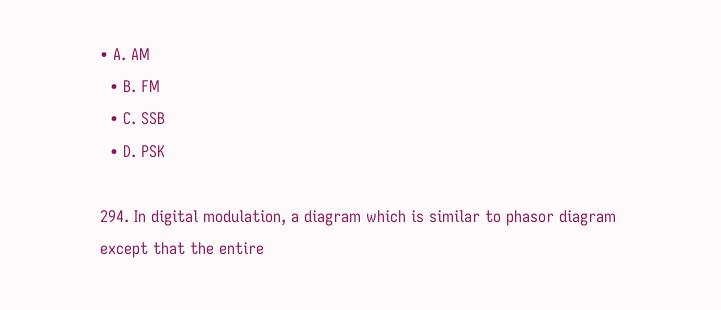• A. AM
  • B. FM
  • C. SSB
  • D. PSK

294. In digital modulation, a diagram which is similar to phasor diagram except that the entire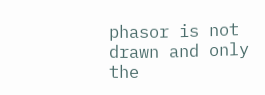phasor is not drawn and only the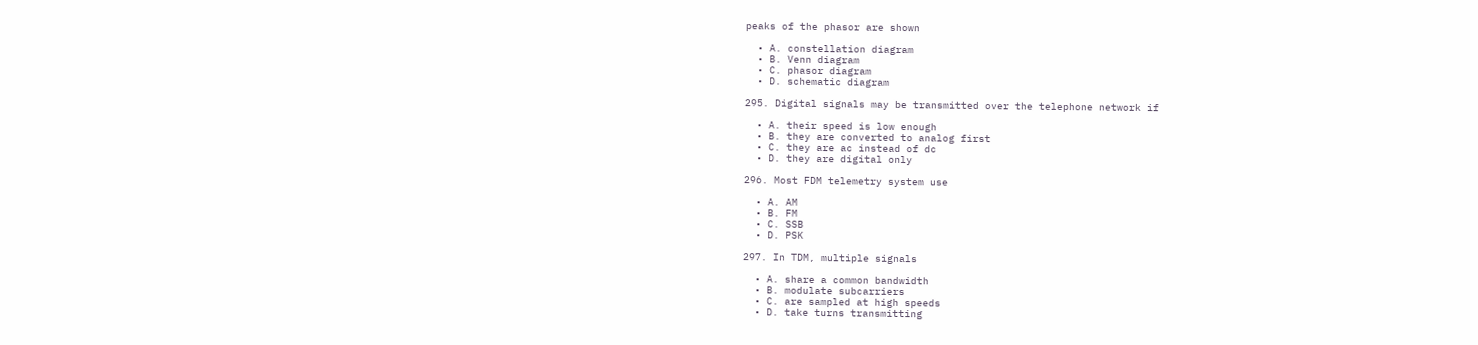peaks of the phasor are shown

  • A. constellation diagram
  • B. Venn diagram
  • C. phasor diagram
  • D. schematic diagram

295. Digital signals may be transmitted over the telephone network if

  • A. their speed is low enough
  • B. they are converted to analog first
  • C. they are ac instead of dc
  • D. they are digital only

296. Most FDM telemetry system use

  • A. AM
  • B. FM
  • C. SSB
  • D. PSK

297. In TDM, multiple signals

  • A. share a common bandwidth
  • B. modulate subcarriers
  • C. are sampled at high speeds
  • D. take turns transmitting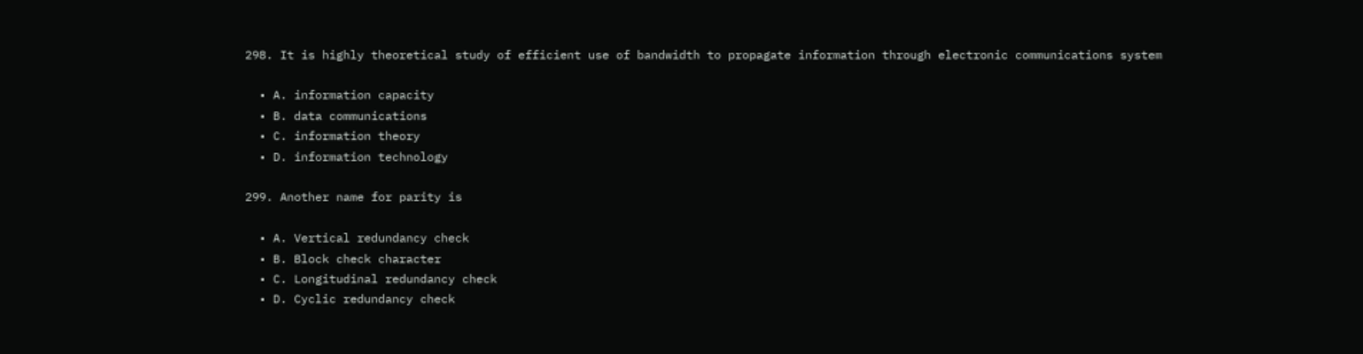298. It is highly theoretical study of efficient use of bandwidth to propagate information through electronic communications system

  • A. information capacity
  • B. data communications
  • C. information theory
  • D. information technology

299. Another name for parity is

  • A. Vertical redundancy check
  • B. Block check character
  • C. Longitudinal redundancy check
  • D. Cyclic redundancy check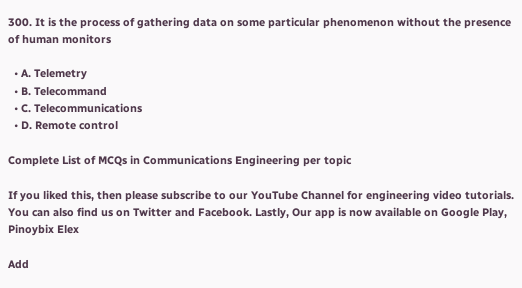300. It is the process of gathering data on some particular phenomenon without the presence of human monitors

  • A. Telemetry
  • B. Telecommand
  • C. Telecommunications
  • D. Remote control

Complete List of MCQs in Communications Engineering per topic

If you liked this, then please subscribe to our YouTube Channel for engineering video tutorials. You can also find us on Twitter and Facebook. Lastly, Our app is now available on Google Play, Pinoybix Elex

Add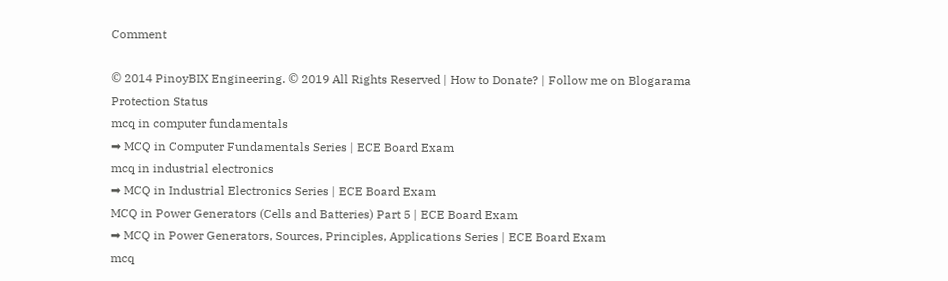Comment

© 2014 PinoyBIX Engineering. © 2019 All Rights Reserved | How to Donate? | Follow me on Blogarama Protection Status
mcq in computer fundamentals
➡ MCQ in Computer Fundamentals Series | ECE Board Exam
mcq in industrial electronics
➡ MCQ in Industrial Electronics Series | ECE Board Exam
MCQ in Power Generators (Cells and Batteries) Part 5 | ECE Board Exam
➡ MCQ in Power Generators, Sources, Principles, Applications Series | ECE Board Exam
mcq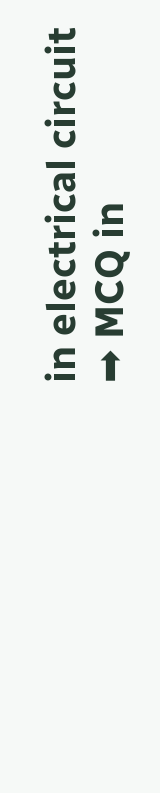in electrical circuit
➡ MCQ in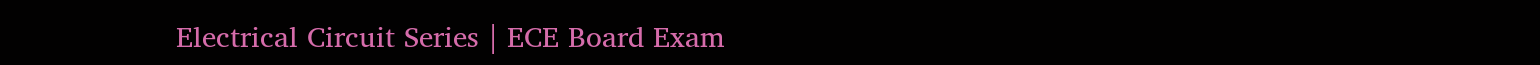Electrical Circuit Series | ECE Board Exam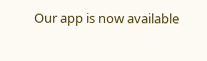Our app is now available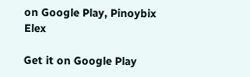on Google Play, Pinoybix Elex

Get it on Google Play